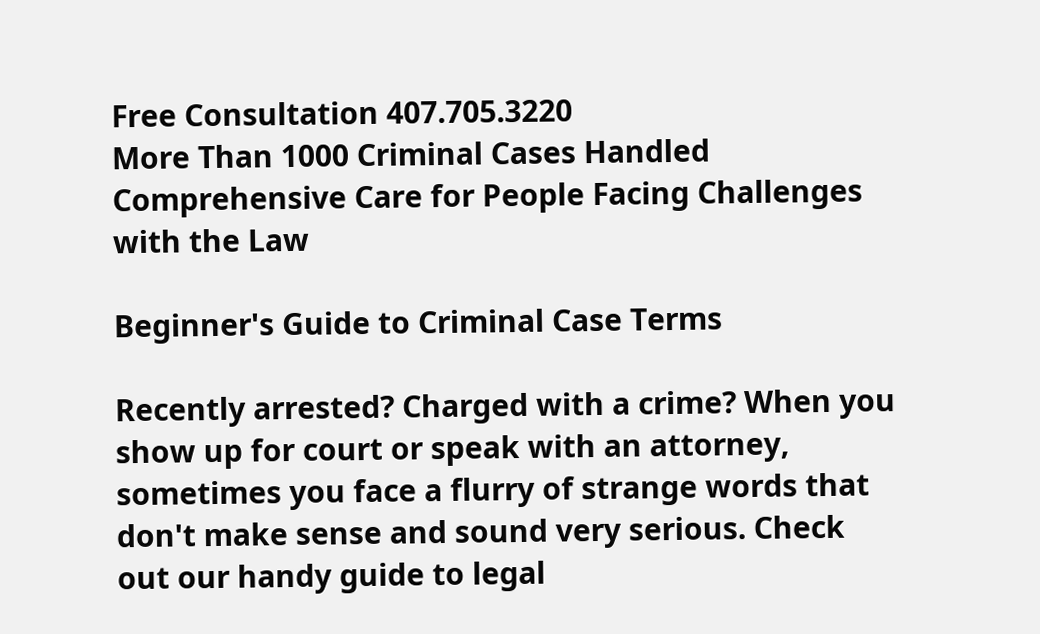Free Consultation 407.705.3220
More Than 1000 Criminal Cases Handled Comprehensive Care for People Facing Challenges with the Law

Beginner's Guide to Criminal Case Terms

Recently arrested? Charged with a crime? When you show up for court or speak with an attorney, sometimes you face a flurry of strange words that don't make sense and sound very serious. Check out our handy guide to legal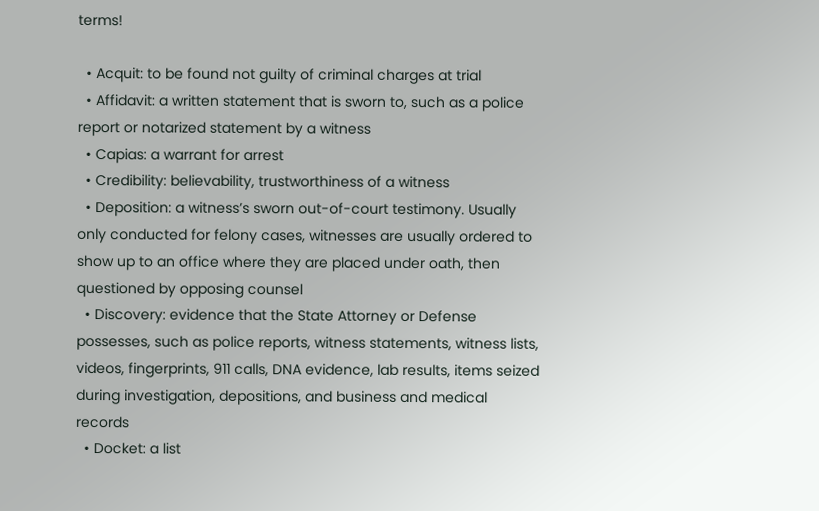terms!

  • Acquit: to be found not guilty of criminal charges at trial
  • Affidavit: a written statement that is sworn to, such as a police report or notarized statement by a witness
  • Capias: a warrant for arrest
  • Credibility: believability, trustworthiness of a witness
  • Deposition: a witness’s sworn out-of-court testimony. Usually only conducted for felony cases, witnesses are usually ordered to show up to an office where they are placed under oath, then questioned by opposing counsel
  • Discovery: evidence that the State Attorney or Defense possesses, such as police reports, witness statements, witness lists, videos, fingerprints, 911 calls, DNA evidence, lab results, items seized during investigation, depositions, and business and medical records
  • Docket: a list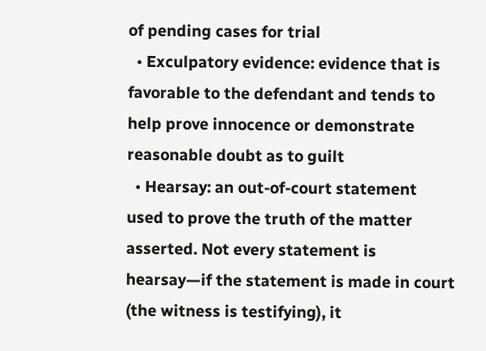of pending cases for trial
  • Exculpatory evidence: evidence that is favorable to the defendant and tends to help prove innocence or demonstrate reasonable doubt as to guilt
  • Hearsay: an out-of-court statement used to prove the truth of the matter asserted. Not every statement is hearsay—if the statement is made in court (the witness is testifying), it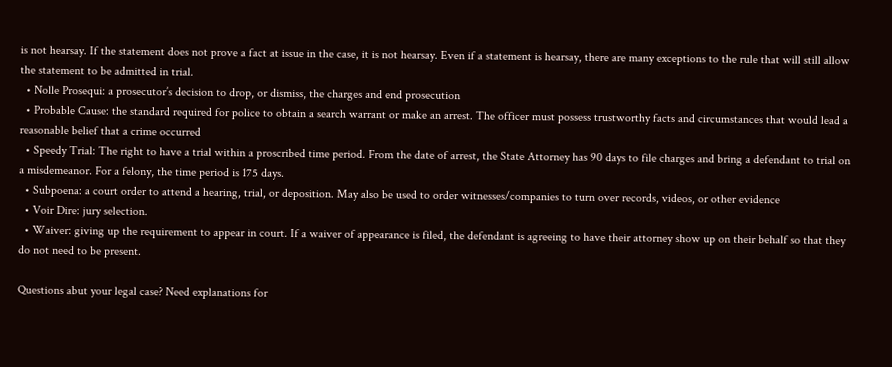is not hearsay. If the statement does not prove a fact at issue in the case, it is not hearsay. Even if a statement is hearsay, there are many exceptions to the rule that will still allow the statement to be admitted in trial.
  • Nolle Prosequi: a prosecutor’s decision to drop, or dismiss, the charges and end prosecution
  • Probable Cause: the standard required for police to obtain a search warrant or make an arrest. The officer must possess trustworthy facts and circumstances that would lead a reasonable belief that a crime occurred
  • Speedy Trial: The right to have a trial within a proscribed time period. From the date of arrest, the State Attorney has 90 days to file charges and bring a defendant to trial on a misdemeanor. For a felony, the time period is 175 days.
  • Subpoena: a court order to attend a hearing, trial, or deposition. May also be used to order witnesses/companies to turn over records, videos, or other evidence
  • Voir Dire: jury selection.
  • Waiver: giving up the requirement to appear in court. If a waiver of appearance is filed, the defendant is agreeing to have their attorney show up on their behalf so that they do not need to be present.

Questions abut your legal case? Need explanations for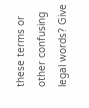these terms or other confusing legal words? Give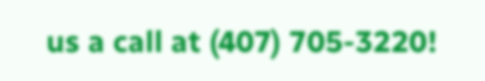us a call at (407) 705-3220!